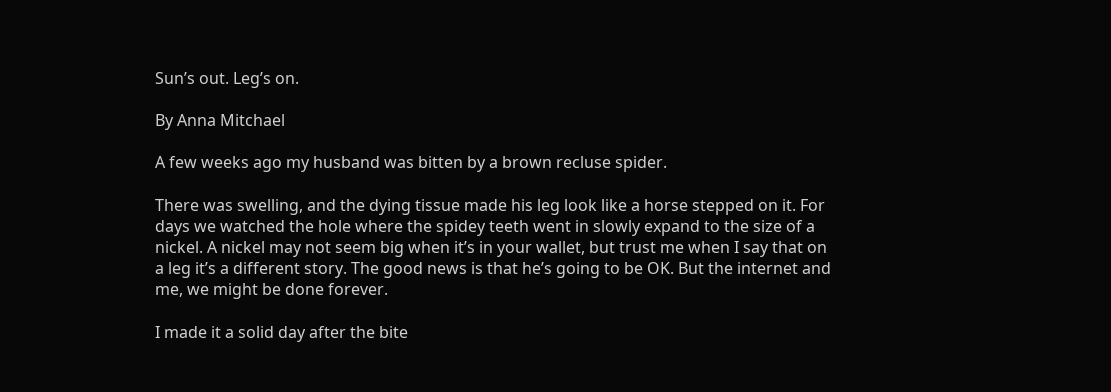Sun’s out. Leg’s on.

By Anna Mitchael

A few weeks ago my husband was bitten by a brown recluse spider.

There was swelling, and the dying tissue made his leg look like a horse stepped on it. For days we watched the hole where the spidey teeth went in slowly expand to the size of a nickel. A nickel may not seem big when it’s in your wallet, but trust me when I say that on a leg it’s a different story. The good news is that he’s going to be OK. But the internet and me, we might be done forever.

I made it a solid day after the bite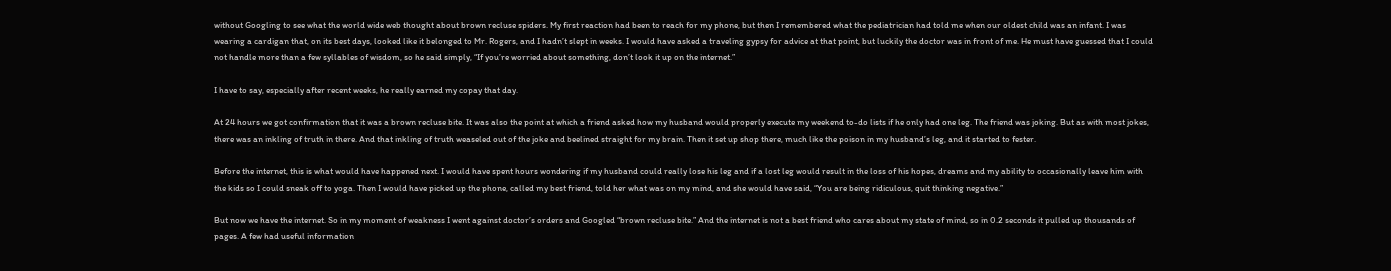without Googling to see what the world wide web thought about brown recluse spiders. My first reaction had been to reach for my phone, but then I remembered what the pediatrician had told me when our oldest child was an infant. I was wearing a cardigan that, on its best days, looked like it belonged to Mr. Rogers, and I hadn’t slept in weeks. I would have asked a traveling gypsy for advice at that point, but luckily the doctor was in front of me. He must have guessed that I could not handle more than a few syllables of wisdom, so he said simply, “If you’re worried about something, don’t look it up on the internet.”

I have to say, especially after recent weeks, he really earned my copay that day.

At 24 hours we got confirmation that it was a brown recluse bite. It was also the point at which a friend asked how my husband would properly execute my weekend to-do lists if he only had one leg. The friend was joking. But as with most jokes, there was an inkling of truth in there. And that inkling of truth weaseled out of the joke and beelined straight for my brain. Then it set up shop there, much like the poison in my husband’s leg, and it started to fester.

Before the internet, this is what would have happened next. I would have spent hours wondering if my husband could really lose his leg and if a lost leg would result in the loss of his hopes, dreams and my ability to occasionally leave him with the kids so I could sneak off to yoga. Then I would have picked up the phone, called my best friend, told her what was on my mind, and she would have said, “You are being ridiculous, quit thinking negative.”

But now we have the internet. So in my moment of weakness I went against doctor’s orders and Googled “brown recluse bite.” And the internet is not a best friend who cares about my state of mind, so in 0.2 seconds it pulled up thousands of pages. A few had useful information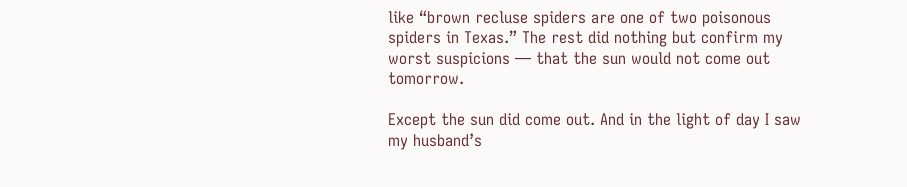like “brown recluse spiders are one of two poisonous spiders in Texas.” The rest did nothing but confirm my worst suspicions — that the sun would not come out tomorrow.

Except the sun did come out. And in the light of day I saw my husband’s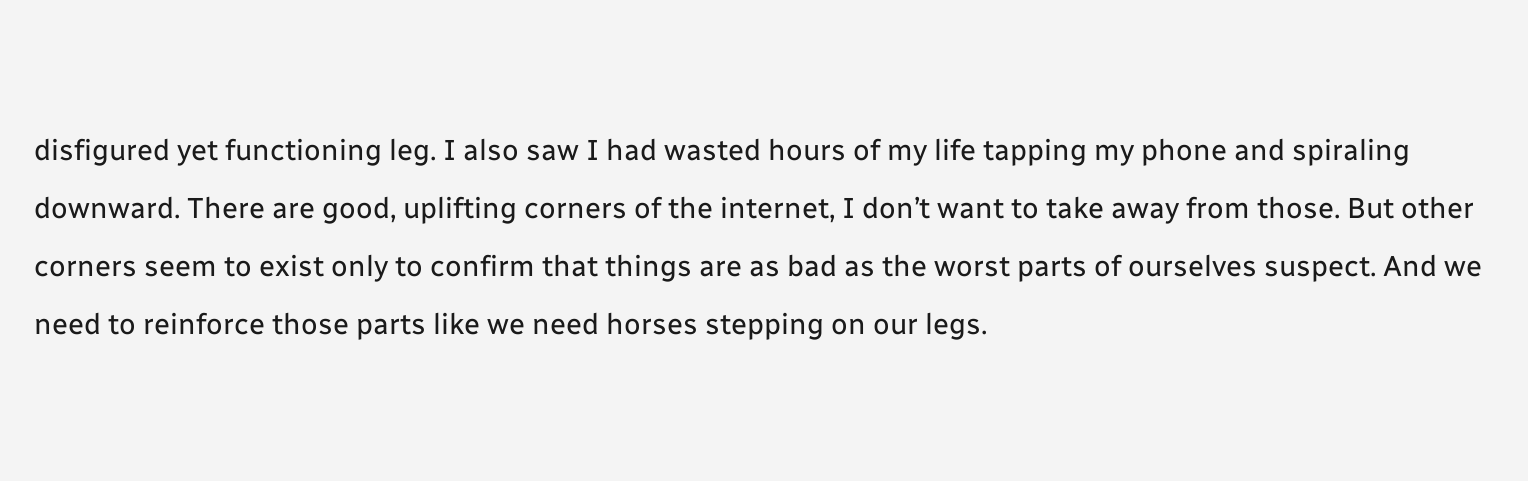disfigured yet functioning leg. I also saw I had wasted hours of my life tapping my phone and spiraling downward. There are good, uplifting corners of the internet, I don’t want to take away from those. But other corners seem to exist only to confirm that things are as bad as the worst parts of ourselves suspect. And we need to reinforce those parts like we need horses stepping on our legs.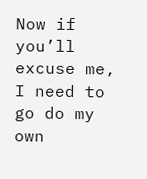Now if you’ll excuse me, I need to go do my own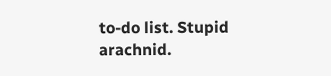to-do list. Stupid arachnid.